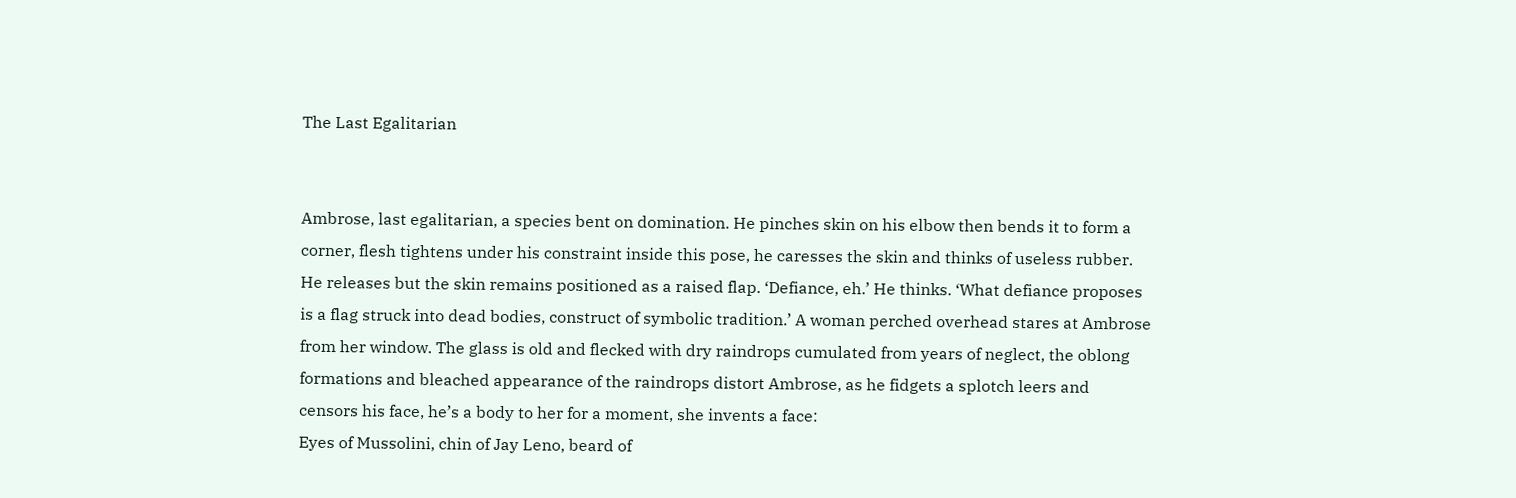The Last Egalitarian


Ambrose, last egalitarian, a species bent on domination. He pinches skin on his elbow then bends it to form a corner, flesh tightens under his constraint inside this pose, he caresses the skin and thinks of useless rubber. He releases but the skin remains positioned as a raised flap. ‘Defiance, eh.’ He thinks. ‘What defiance proposes is a flag struck into dead bodies, construct of symbolic tradition.’ A woman perched overhead stares at Ambrose from her window. The glass is old and flecked with dry raindrops cumulated from years of neglect, the oblong formations and bleached appearance of the raindrops distort Ambrose, as he fidgets a splotch leers and censors his face, he’s a body to her for a moment, she invents a face:
Eyes of Mussolini, chin of Jay Leno, beard of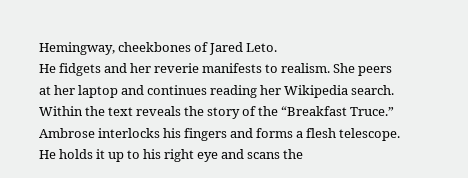Hemingway, cheekbones of Jared Leto.
He fidgets and her reverie manifests to realism. She peers at her laptop and continues reading her Wikipedia search. Within the text reveals the story of the “Breakfast Truce.”
Ambrose interlocks his fingers and forms a flesh telescope. He holds it up to his right eye and scans the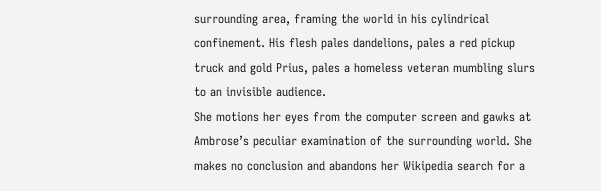surrounding area, framing the world in his cylindrical confinement. His flesh pales dandelions, pales a red pickup truck and gold Prius, pales a homeless veteran mumbling slurs to an invisible audience.
She motions her eyes from the computer screen and gawks at Ambrose’s peculiar examination of the surrounding world. She makes no conclusion and abandons her Wikipedia search for a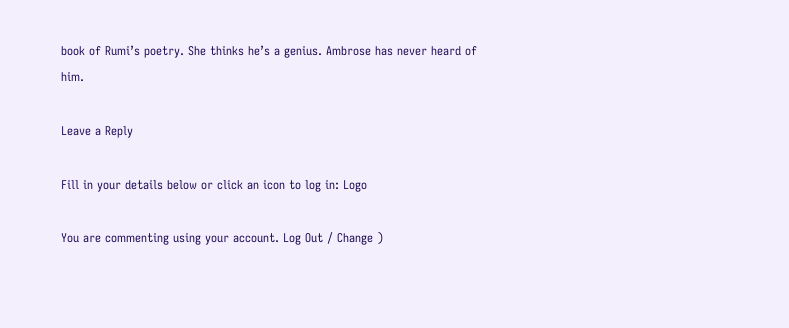book of Rumi’s poetry. She thinks he’s a genius. Ambrose has never heard of him.

Leave a Reply

Fill in your details below or click an icon to log in: Logo

You are commenting using your account. Log Out / Change )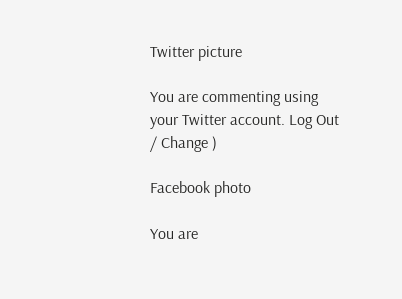Twitter picture

You are commenting using your Twitter account. Log Out / Change )

Facebook photo

You are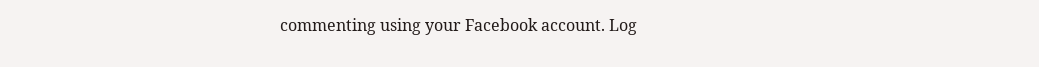commenting using your Facebook account. Log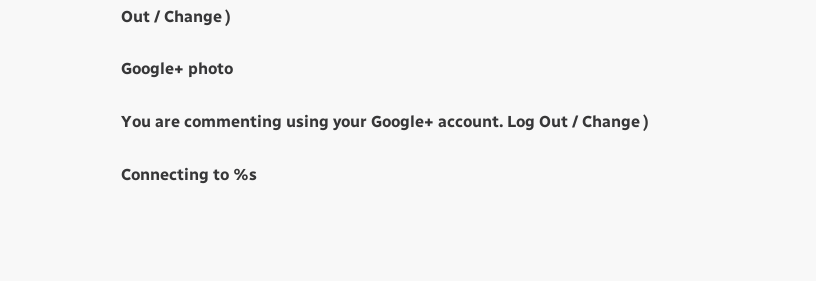Out / Change )

Google+ photo

You are commenting using your Google+ account. Log Out / Change )

Connecting to %s